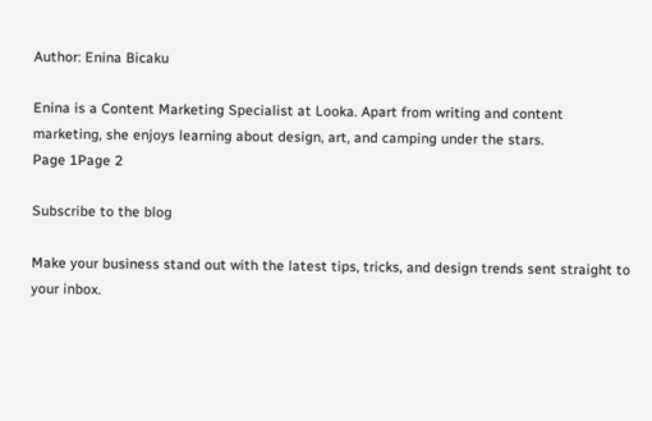Author: Enina Bicaku

Enina is a Content Marketing Specialist at Looka. Apart from writing and content marketing, she enjoys learning about design, art, and camping under the stars.
Page 1Page 2

Subscribe to the blog

Make your business stand out with the latest tips, tricks, and design trends sent straight to your inbox.